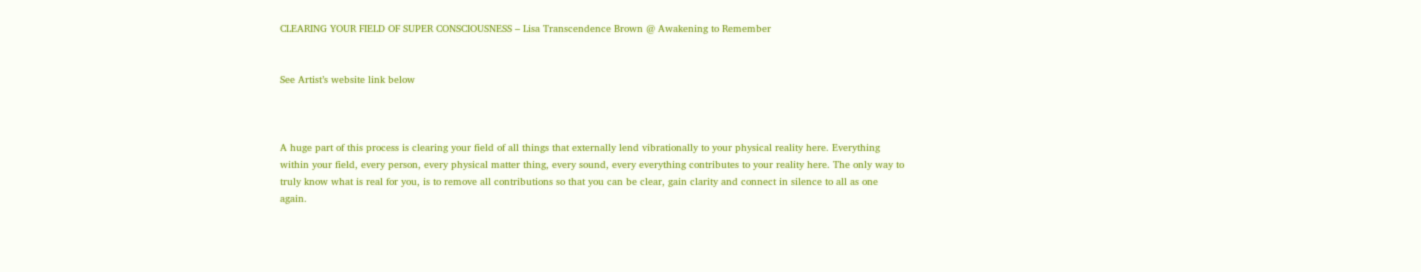CLEARING YOUR FIELD OF SUPER CONSCIOUSNESS – Lisa Transcendence Brown @ Awakening to Remember


See Artist’s website link below



A huge part of this process is clearing your field of all things that externally lend vibrationally to your physical reality here. Everything within your field, every person, every physical matter thing, every sound, every everything contributes to your reality here. The only way to truly know what is real for you, is to remove all contributions so that you can be clear, gain clarity and connect in silence to all as one again.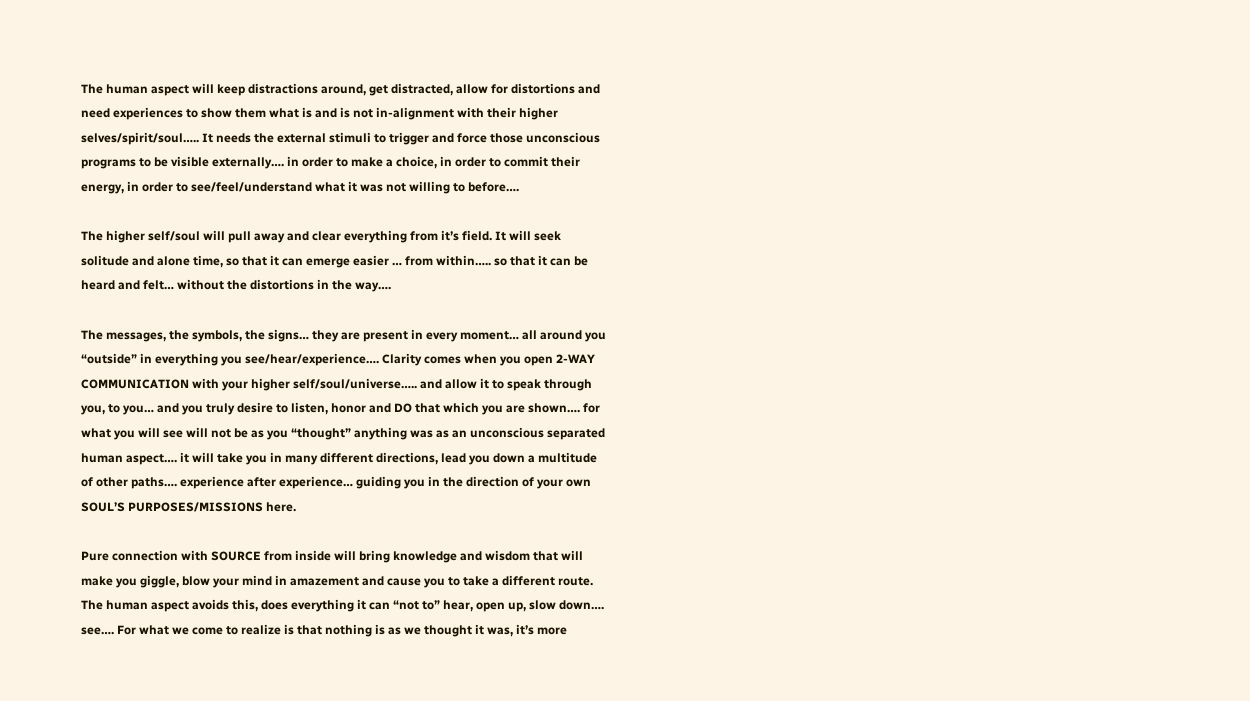The human aspect will keep distractions around, get distracted, allow for distortions and need experiences to show them what is and is not in-alignment with their higher selves/spirit/soul….. It needs the external stimuli to trigger and force those unconscious programs to be visible externally…. in order to make a choice, in order to commit their energy, in order to see/feel/understand what it was not willing to before….

The higher self/soul will pull away and clear everything from it’s field. It will seek solitude and alone time, so that it can emerge easier … from within….. so that it can be heard and felt… without the distortions in the way….

The messages, the symbols, the signs… they are present in every moment… all around you “outside” in everything you see/hear/experience…. Clarity comes when you open 2-WAY COMMUNICATION with your higher self/soul/universe….. and allow it to speak through you, to you… and you truly desire to listen, honor and DO that which you are shown…. for what you will see will not be as you “thought” anything was as an unconscious separated human aspect…. it will take you in many different directions, lead you down a multitude of other paths…. experience after experience… guiding you in the direction of your own SOUL’S PURPOSES/MISSIONS here.

Pure connection with SOURCE from inside will bring knowledge and wisdom that will make you giggle, blow your mind in amazement and cause you to take a different route. The human aspect avoids this, does everything it can “not to” hear, open up, slow down…. see…. For what we come to realize is that nothing is as we thought it was, it’s more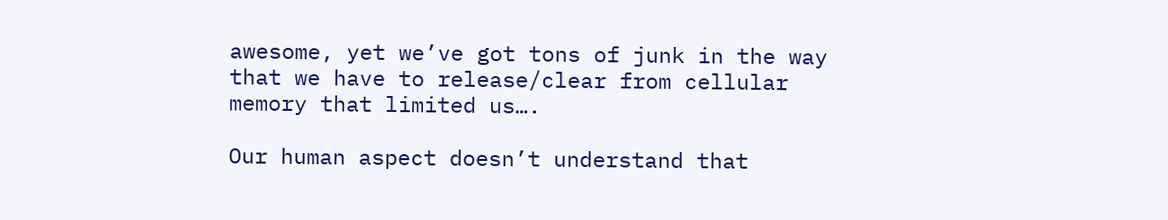awesome, yet we’ve got tons of junk in the way that we have to release/clear from cellular memory that limited us….

Our human aspect doesn’t understand that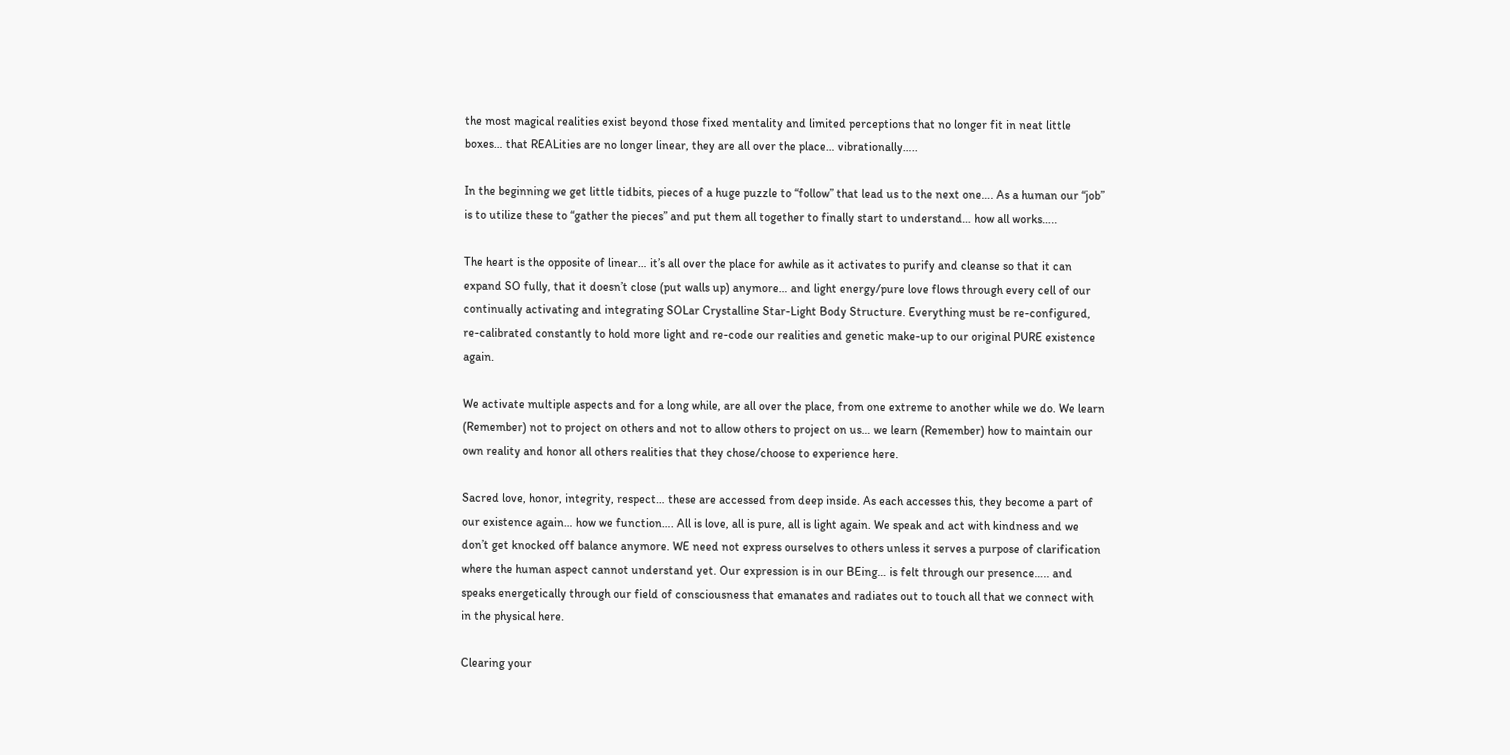the most magical realities exist beyond those fixed mentality and limited perceptions that no longer fit in neat little boxes… that REALities are no longer linear, they are all over the place… vibrationally…..

In the beginning we get little tidbits, pieces of a huge puzzle to “follow” that lead us to the next one…. As a human our “job” is to utilize these to “gather the pieces” and put them all together to finally start to understand… how all works…..

The heart is the opposite of linear… it’s all over the place for awhile as it activates to purify and cleanse so that it can expand SO fully, that it doesn’t close (put walls up) anymore… and light energy/pure love flows through every cell of our continually activating and integrating SOLar Crystalline Star-Light Body Structure. Everything must be re-configured, re-calibrated constantly to hold more light and re-code our realities and genetic make-up to our original PURE existence again.

We activate multiple aspects and for a long while, are all over the place, from one extreme to another while we do. We learn (Remember) not to project on others and not to allow others to project on us… we learn (Remember) how to maintain our own reality and honor all others realities that they chose/choose to experience here.

Sacred love, honor, integrity, respect… these are accessed from deep inside. As each accesses this, they become a part of our existence again… how we function…. All is love, all is pure, all is light again. We speak and act with kindness and we don’t get knocked off balance anymore. WE need not express ourselves to others unless it serves a purpose of clarification where the human aspect cannot understand yet. Our expression is in our BEing… is felt through our presence….. and speaks energetically through our field of consciousness that emanates and radiates out to touch all that we connect with in the physical here.

Clearing your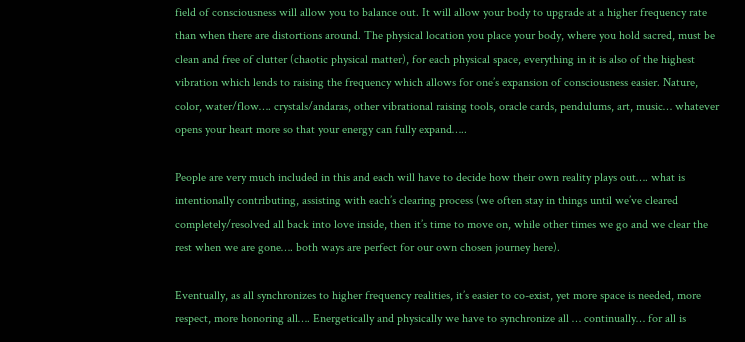field of consciousness will allow you to balance out. It will allow your body to upgrade at a higher frequency rate than when there are distortions around. The physical location you place your body, where you hold sacred, must be clean and free of clutter (chaotic physical matter), for each physical space, everything in it is also of the highest vibration which lends to raising the frequency which allows for one’s expansion of consciousness easier. Nature, color, water/flow…. crystals/andaras, other vibrational raising tools, oracle cards, pendulums, art, music… whatever opens your heart more so that your energy can fully expand…..

People are very much included in this and each will have to decide how their own reality plays out…. what is intentionally contributing, assisting with each’s clearing process (we often stay in things until we’ve cleared completely/resolved all back into love inside, then it’s time to move on, while other times we go and we clear the rest when we are gone…. both ways are perfect for our own chosen journey here).

Eventually, as all synchronizes to higher frequency realities, it’s easier to co-exist, yet more space is needed, more respect, more honoring all…. Energetically and physically we have to synchronize all … continually… for all is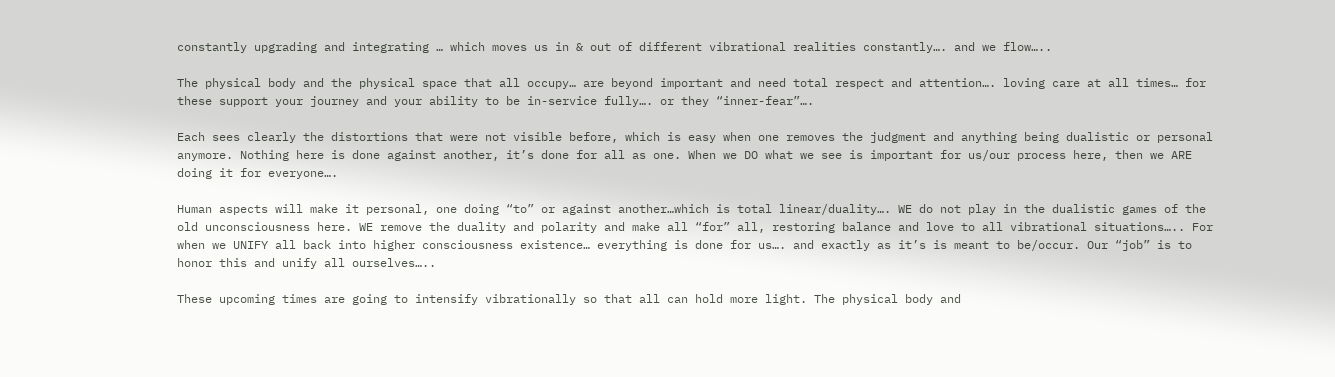constantly upgrading and integrating … which moves us in & out of different vibrational realities constantly…. and we flow…..

The physical body and the physical space that all occupy… are beyond important and need total respect and attention…. loving care at all times… for these support your journey and your ability to be in-service fully…. or they “inner-fear”….

Each sees clearly the distortions that were not visible before, which is easy when one removes the judgment and anything being dualistic or personal anymore. Nothing here is done against another, it’s done for all as one. When we DO what we see is important for us/our process here, then we ARE doing it for everyone….

Human aspects will make it personal, one doing “to” or against another…which is total linear/duality…. WE do not play in the dualistic games of the old unconsciousness here. WE remove the duality and polarity and make all “for” all, restoring balance and love to all vibrational situations….. For when we UNIFY all back into higher consciousness existence… everything is done for us…. and exactly as it’s is meant to be/occur. Our “job” is to honor this and unify all ourselves…..

These upcoming times are going to intensify vibrationally so that all can hold more light. The physical body and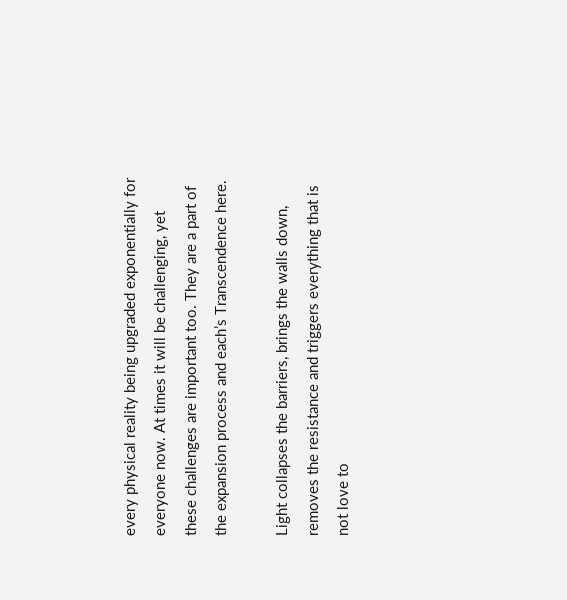every physical reality being upgraded exponentially for everyone now. At times it will be challenging, yet these challenges are important too. They are a part of the expansion process and each’s Transcendence here.

Light collapses the barriers, brings the walls down, removes the resistance and triggers everything that is not love to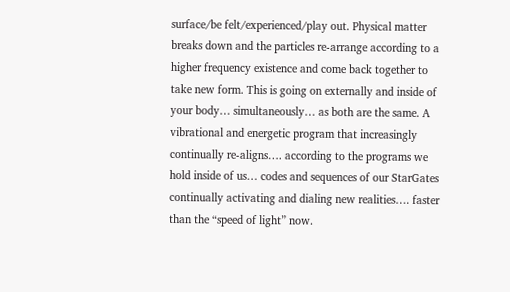surface/be felt/experienced/play out. Physical matter breaks down and the particles re-arrange according to a higher frequency existence and come back together to take new form. This is going on externally and inside of your body… simultaneously… as both are the same. A vibrational and energetic program that increasingly continually re-aligns…. according to the programs we hold inside of us… codes and sequences of our StarGates continually activating and dialing new realities…. faster than the “speed of light” now.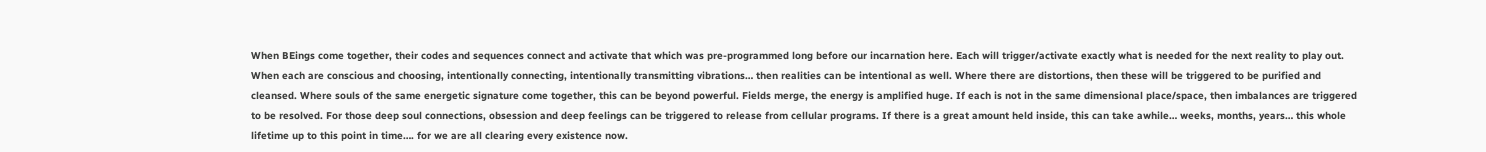When BEings come together, their codes and sequences connect and activate that which was pre-programmed long before our incarnation here. Each will trigger/activate exactly what is needed for the next reality to play out. When each are conscious and choosing, intentionally connecting, intentionally transmitting vibrations… then realities can be intentional as well. Where there are distortions, then these will be triggered to be purified and cleansed. Where souls of the same energetic signature come together, this can be beyond powerful. Fields merge, the energy is amplified huge. If each is not in the same dimensional place/space, then imbalances are triggered to be resolved. For those deep soul connections, obsession and deep feelings can be triggered to release from cellular programs. If there is a great amount held inside, this can take awhile… weeks, months, years… this whole lifetime up to this point in time…. for we are all clearing every existence now.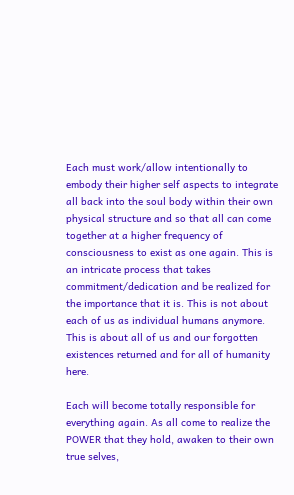Each must work/allow intentionally to embody their higher self aspects to integrate all back into the soul body within their own physical structure and so that all can come together at a higher frequency of consciousness to exist as one again. This is an intricate process that takes commitment/dedication and be realized for the importance that it is. This is not about each of us as individual humans anymore. This is about all of us and our forgotten existences returned and for all of humanity here.

Each will become totally responsible for everything again. As all come to realize the POWER that they hold, awaken to their own true selves,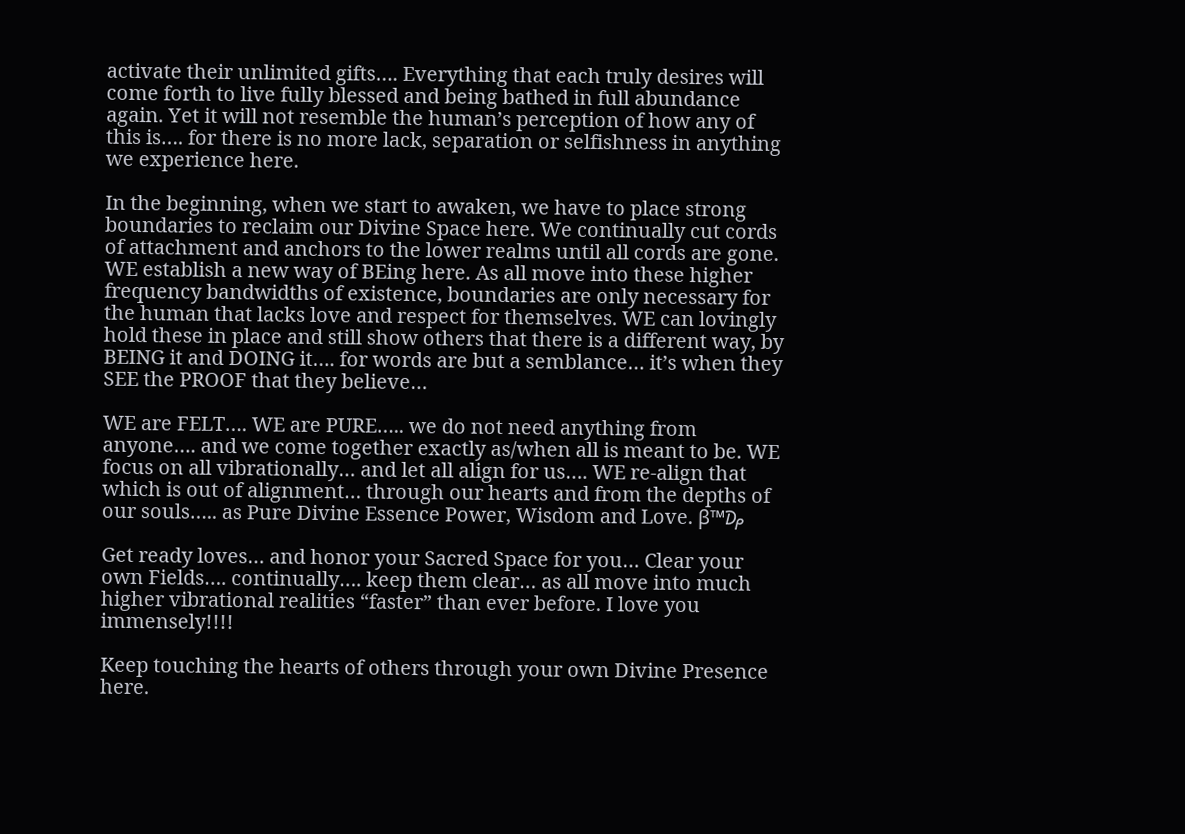activate their unlimited gifts…. Everything that each truly desires will come forth to live fully blessed and being bathed in full abundance again. Yet it will not resemble the human’s perception of how any of this is…. for there is no more lack, separation or selfishness in anything we experience here.

In the beginning, when we start to awaken, we have to place strong boundaries to reclaim our Divine Space here. We continually cut cords of attachment and anchors to the lower realms until all cords are gone. WE establish a new way of BEing here. As all move into these higher frequency bandwidths of existence, boundaries are only necessary for the human that lacks love and respect for themselves. WE can lovingly hold these in place and still show others that there is a different way, by BEING it and DOING it…. for words are but a semblance… it’s when they SEE the PROOF that they believe…

WE are FELT…. WE are PURE….. we do not need anything from anyone…. and we come together exactly as/when all is meant to be. WE focus on all vibrationally… and let all align for us…. WE re-align that which is out of alignment… through our hearts and from the depths of our souls….. as Pure Divine Essence Power, Wisdom and Love. β™₯

Get ready loves… and honor your Sacred Space for you… Clear your own Fields…. continually…. keep them clear… as all move into much higher vibrational realities “faster” than ever before. I love you immensely!!!!

Keep touching the hearts of others through your own Divine Presence here.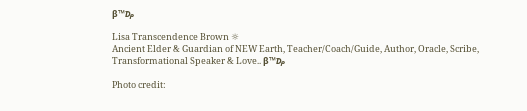β™₯

Lisa Transcendence Brown ☼
Ancient Elder & Guardian of NEW Earth, Teacher/Coach/Guide, Author, Oracle, Scribe, Transformational Speaker & Love.. β™₯

Photo credit: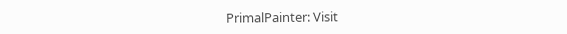PrimalPainter: Visit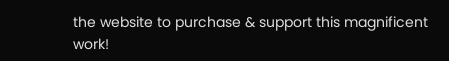the website to purchase & support this magnificent work!